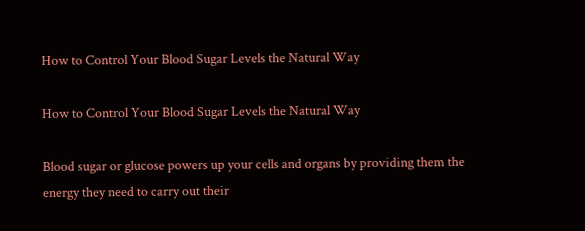How to Control Your Blood Sugar Levels the Natural Way

How to Control Your Blood Sugar Levels the Natural Way

Blood sugar or glucose powers up your cells and organs by providing them the energy they need to carry out their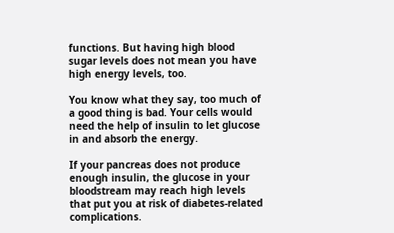functions. But having high blood sugar levels does not mean you have high energy levels, too.

You know what they say, too much of a good thing is bad. Your cells would need the help of insulin to let glucose in and absorb the energy.

If your pancreas does not produce enough insulin, the glucose in your bloodstream may reach high levels that put you at risk of diabetes-related complications.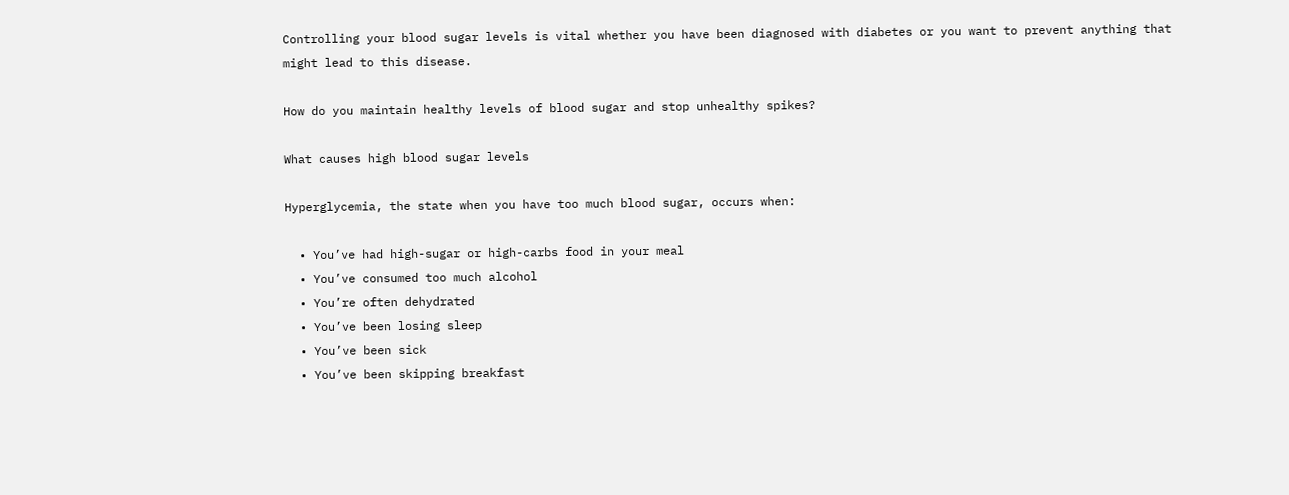Controlling your blood sugar levels is vital whether you have been diagnosed with diabetes or you want to prevent anything that might lead to this disease.

How do you maintain healthy levels of blood sugar and stop unhealthy spikes?

What causes high blood sugar levels

Hyperglycemia, the state when you have too much blood sugar, occurs when:

  • You’ve had high-sugar or high-carbs food in your meal
  • You’ve consumed too much alcohol
  • You’re often dehydrated
  • You’ve been losing sleep
  • You’ve been sick
  • You’ve been skipping breakfast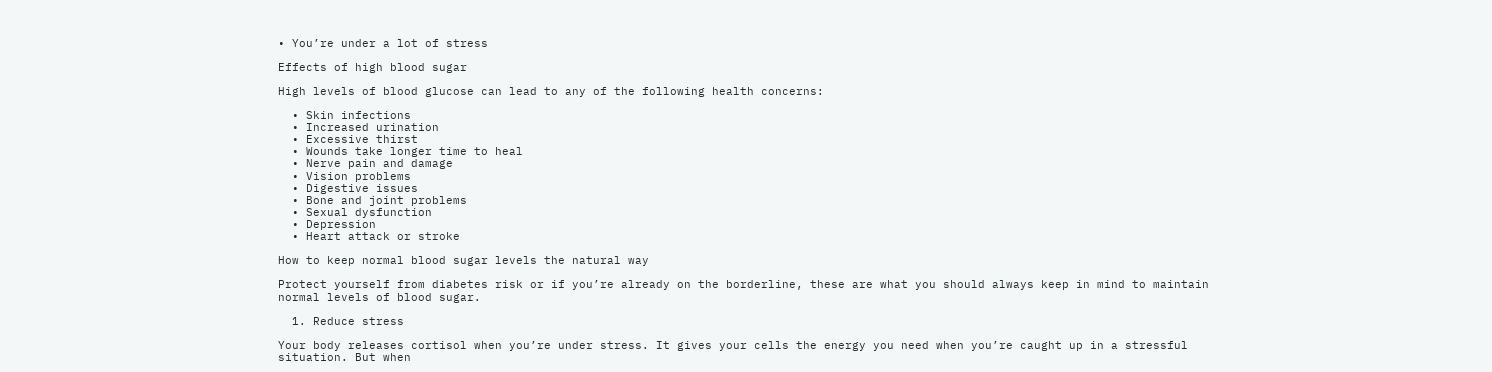• You’re under a lot of stress

Effects of high blood sugar

High levels of blood glucose can lead to any of the following health concerns:

  • Skin infections
  • Increased urination
  • Excessive thirst
  • Wounds take longer time to heal
  • Nerve pain and damage
  • Vision problems
  • Digestive issues
  • Bone and joint problems
  • Sexual dysfunction
  • Depression
  • Heart attack or stroke

How to keep normal blood sugar levels the natural way

Protect yourself from diabetes risk or if you’re already on the borderline, these are what you should always keep in mind to maintain normal levels of blood sugar.

  1. Reduce stress

Your body releases cortisol when you’re under stress. It gives your cells the energy you need when you’re caught up in a stressful situation. But when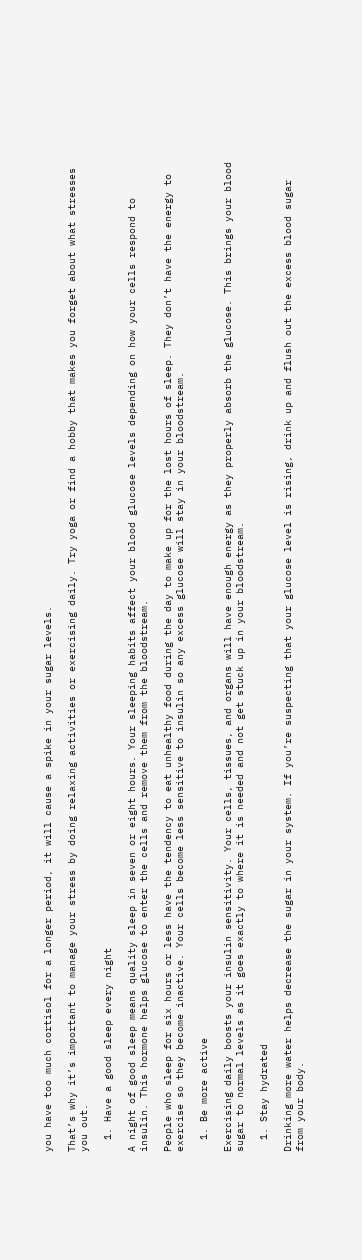you have too much cortisol for a longer period, it will cause a spike in your sugar levels.

That’s why it’s important to manage your stress by doing relaxing activities or exercising daily. Try yoga or find a hobby that makes you forget about what stresses you out.

  1. Have a good sleep every night

A night of good sleep means quality sleep in seven or eight hours. Your sleeping habits affect your blood glucose levels depending on how your cells respond to insulin. This hormone helps glucose to enter the cells and remove them from the bloodstream.

People who sleep for six hours or less have the tendency to eat unhealthy food during the day to make up for the lost hours of sleep. They don’t have the energy to exercise so they become inactive. Your cells become less sensitive to insulin so any excess glucose will stay in your bloodstream.

  1. Be more active

Exercising daily boosts your insulin sensitivity. Your cells, tissues, and organs will have enough energy as they properly absorb the glucose. This brings your blood sugar to normal levels as it goes exactly to where it is needed and not get stuck up in your bloodstream.

  1. Stay hydrated

Drinking more water helps decrease the sugar in your system. If you’re suspecting that your glucose level is rising, drink up and flush out the excess blood sugar from your body.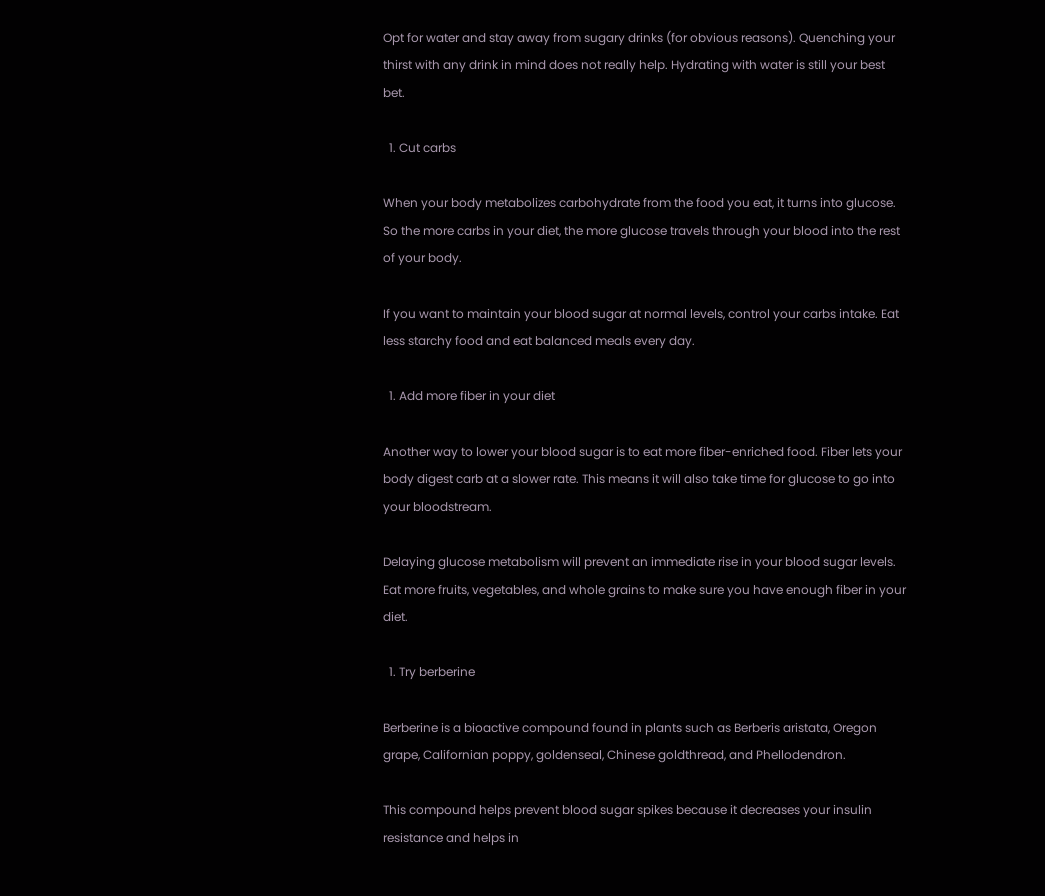Opt for water and stay away from sugary drinks (for obvious reasons). Quenching your thirst with any drink in mind does not really help. Hydrating with water is still your best bet.

  1. Cut carbs

When your body metabolizes carbohydrate from the food you eat, it turns into glucose. So the more carbs in your diet, the more glucose travels through your blood into the rest of your body.

If you want to maintain your blood sugar at normal levels, control your carbs intake. Eat less starchy food and eat balanced meals every day.

  1. Add more fiber in your diet

Another way to lower your blood sugar is to eat more fiber-enriched food. Fiber lets your body digest carb at a slower rate. This means it will also take time for glucose to go into your bloodstream.

Delaying glucose metabolism will prevent an immediate rise in your blood sugar levels. Eat more fruits, vegetables, and whole grains to make sure you have enough fiber in your diet.

  1. Try berberine

Berberine is a bioactive compound found in plants such as Berberis aristata, Oregon grape, Californian poppy, goldenseal, Chinese goldthread, and Phellodendron.

This compound helps prevent blood sugar spikes because it decreases your insulin resistance and helps in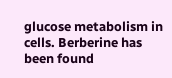glucose metabolism in cells. Berberine has been found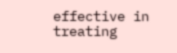effective in treating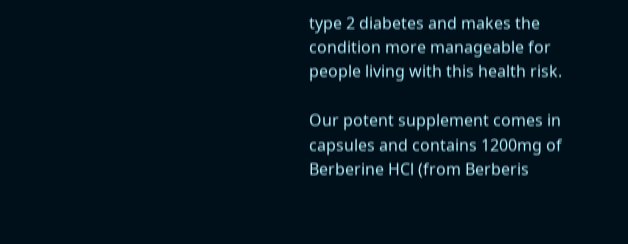type 2 diabetes and makes the condition more manageable for people living with this health risk.

Our potent supplement comes in capsules and contains 1200mg of Berberine HCl (from Berberis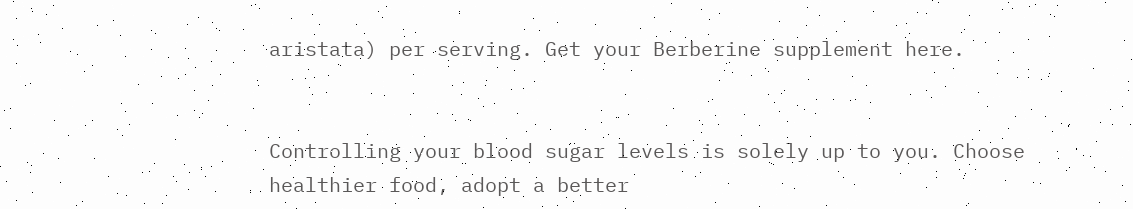aristata) per serving. Get your Berberine supplement here.


Controlling your blood sugar levels is solely up to you. Choose healthier food, adopt a better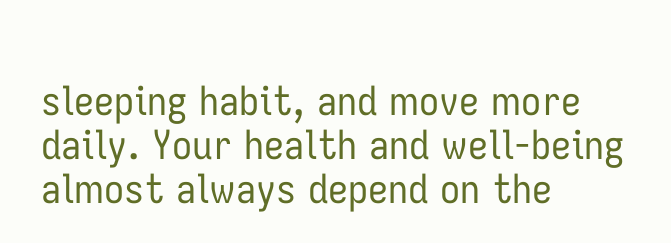sleeping habit, and move more daily. Your health and well-being almost always depend on the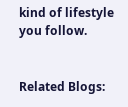kind of lifestyle you follow.


Related Blogs: